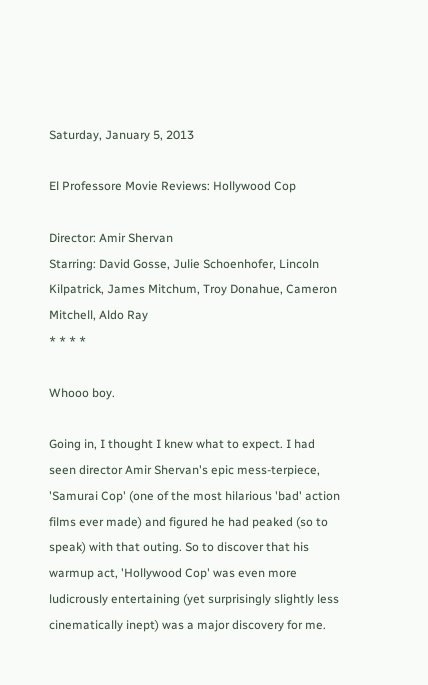Saturday, January 5, 2013

El Professore Movie Reviews: Hollywood Cop

Director: Amir Shervan
Starring: David Gosse, Julie Schoenhofer, Lincoln Kilpatrick, James Mitchum, Troy Donahue, Cameron Mitchell, Aldo Ray
* * * *

Whooo boy.

Going in, I thought I knew what to expect. I had seen director Amir Shervan's epic mess-terpiece, 'Samurai Cop' (one of the most hilarious 'bad' action films ever made) and figured he had peaked (so to speak) with that outing. So to discover that his warmup act, 'Hollywood Cop' was even more ludicrously entertaining (yet surprisingly slightly less cinematically inept) was a major discovery for me.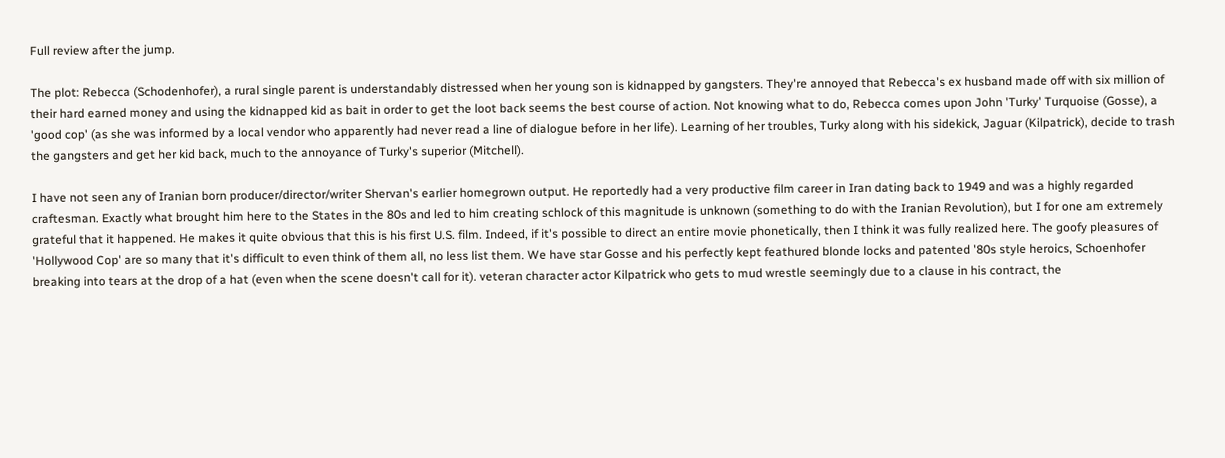Full review after the jump.

The plot: Rebecca (Schodenhofer), a rural single parent is understandably distressed when her young son is kidnapped by gangsters. They're annoyed that Rebecca's ex husband made off with six million of their hard earned money and using the kidnapped kid as bait in order to get the loot back seems the best course of action. Not knowing what to do, Rebecca comes upon John 'Turky' Turquoise (Gosse), a 'good cop' (as she was informed by a local vendor who apparently had never read a line of dialogue before in her life). Learning of her troubles, Turky along with his sidekick, Jaguar (Kilpatrick), decide to trash the gangsters and get her kid back, much to the annoyance of Turky's superior (Mitchell).

I have not seen any of Iranian born producer/director/writer Shervan's earlier homegrown output. He reportedly had a very productive film career in Iran dating back to 1949 and was a highly regarded craftesman. Exactly what brought him here to the States in the 80s and led to him creating schlock of this magnitude is unknown (something to do with the Iranian Revolution), but I for one am extremely grateful that it happened. He makes it quite obvious that this is his first U.S. film. Indeed, if it's possible to direct an entire movie phonetically, then I think it was fully realized here. The goofy pleasures of 'Hollywood Cop' are so many that it's difficult to even think of them all, no less list them. We have star Gosse and his perfectly kept feathured blonde locks and patented '80s style heroics, Schoenhofer breaking into tears at the drop of a hat (even when the scene doesn't call for it). veteran character actor Kilpatrick who gets to mud wrestle seemingly due to a clause in his contract, the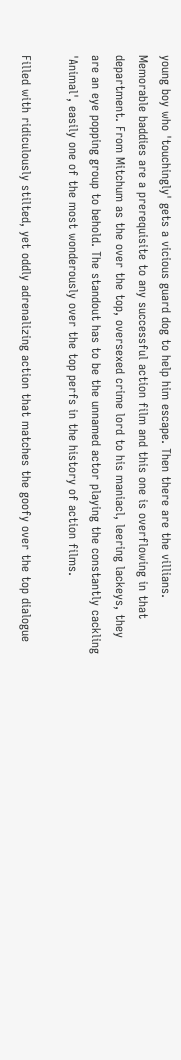young boy who 'touchingly' gets a vicious guard dog to help him escape. Then there are the villians. Memorable baddies are a prerequisite to any successful action film and this one is overflowing in that department. From Mitchum as the over the top, oversexed crime lord to his maniacl, leering lackeys, they are an eye popping group to behold. The standout has to be the unnamed actor playing the constantly cackling 'Animal', easily one of the most wonderously over the top perfs in the history of action films.

Filled with ridiculously stilted, yet oddly adrenalizing action that matches the goofy over the top dialogue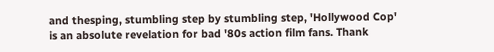and thesping, stumbling step by stumbling step, 'Hollywood Cop' is an absolute revelation for bad '80s action film fans. Thank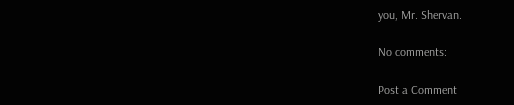you, Mr. Shervan.

No comments:

Post a Comment